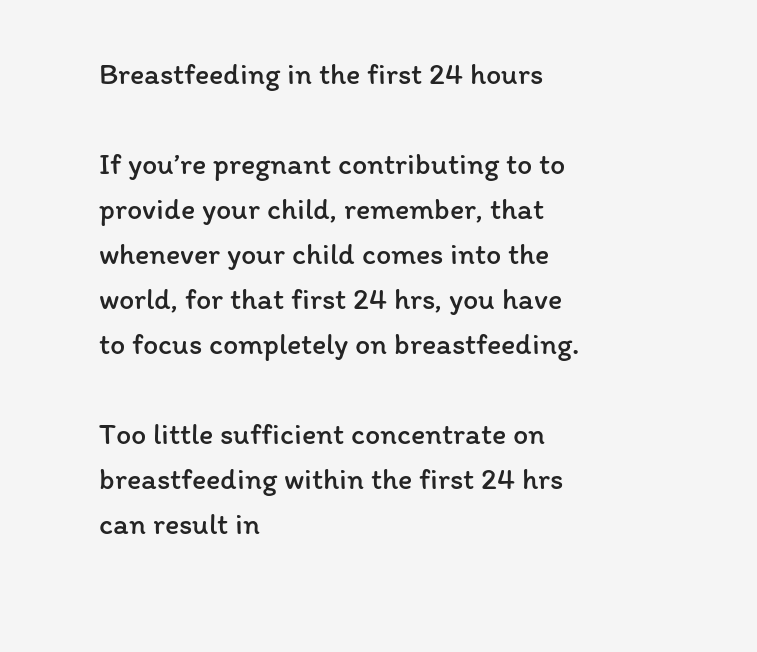Breastfeeding in the first 24 hours

If you’re pregnant contributing to to provide your child, remember, that whenever your child comes into the world, for that first 24 hrs, you have to focus completely on breastfeeding.

Too little sufficient concentrate on breastfeeding within the first 24 hrs can result in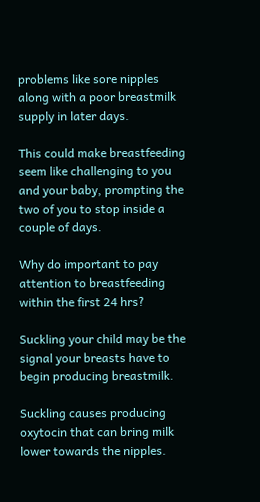problems like sore nipples along with a poor breastmilk supply in later days.

This could make breastfeeding seem like challenging to you and your baby, prompting the two of you to stop inside a couple of days.

Why do important to pay attention to breastfeeding within the first 24 hrs?

Suckling your child may be the signal your breasts have to begin producing breastmilk.

Suckling causes producing oxytocin that can bring milk lower towards the nipples.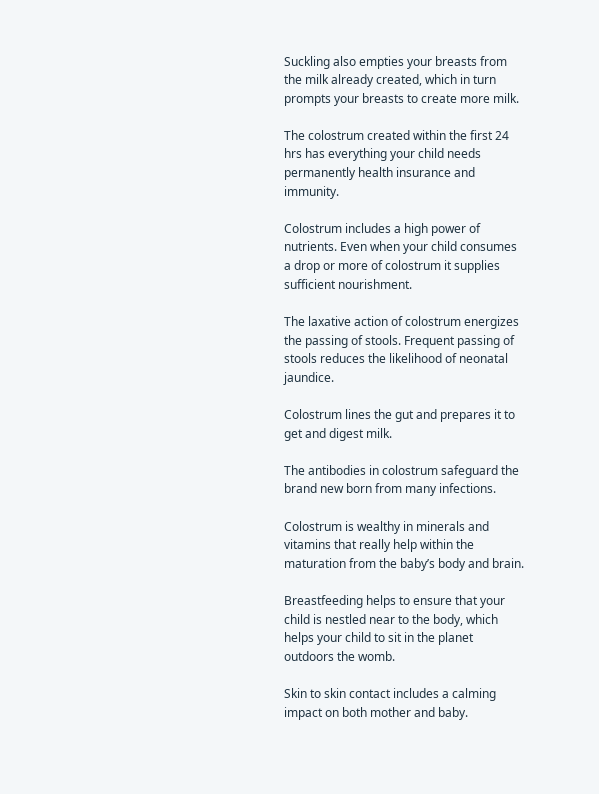Suckling also empties your breasts from the milk already created, which in turn prompts your breasts to create more milk.

The colostrum created within the first 24 hrs has everything your child needs permanently health insurance and immunity.

Colostrum includes a high power of nutrients. Even when your child consumes a drop or more of colostrum it supplies sufficient nourishment.

The laxative action of colostrum energizes the passing of stools. Frequent passing of stools reduces the likelihood of neonatal jaundice.

Colostrum lines the gut and prepares it to get and digest milk.

The antibodies in colostrum safeguard the brand new born from many infections.

Colostrum is wealthy in minerals and vitamins that really help within the maturation from the baby’s body and brain.

Breastfeeding helps to ensure that your child is nestled near to the body, which helps your child to sit in the planet outdoors the womb.

Skin to skin contact includes a calming impact on both mother and baby.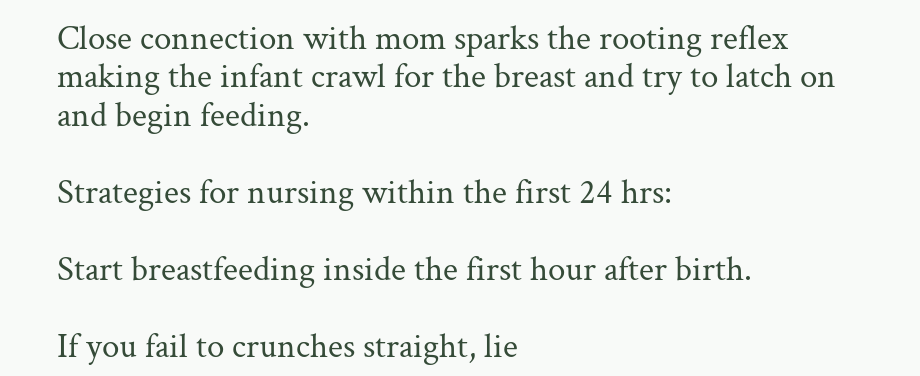Close connection with mom sparks the rooting reflex making the infant crawl for the breast and try to latch on and begin feeding.

Strategies for nursing within the first 24 hrs:

Start breastfeeding inside the first hour after birth.

If you fail to crunches straight, lie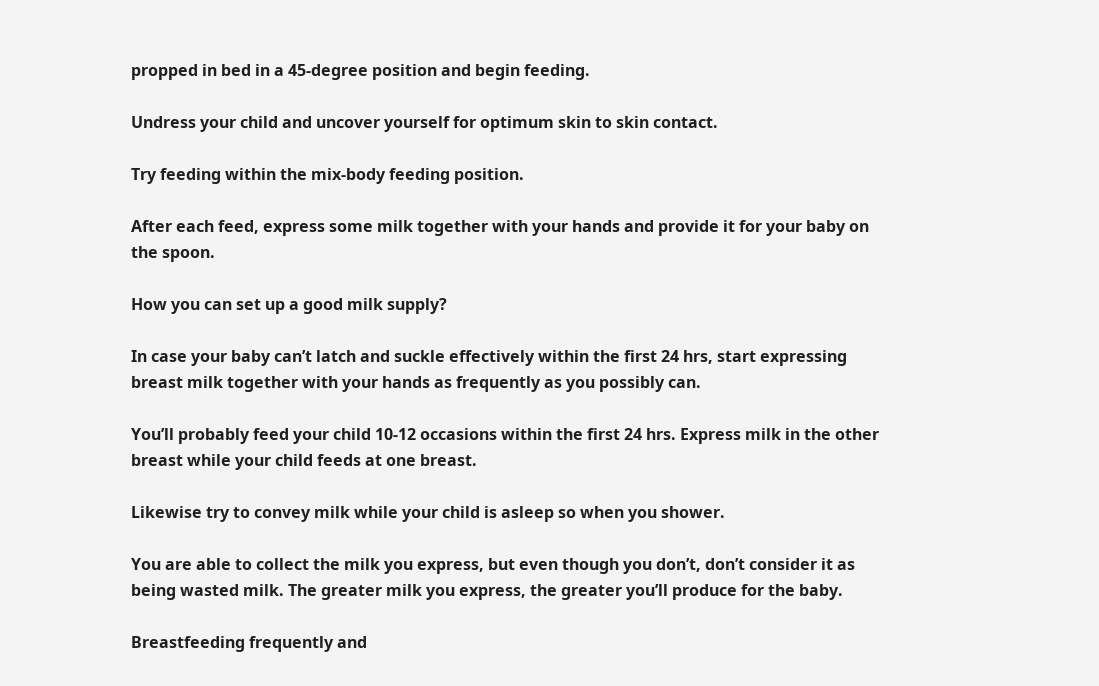propped in bed in a 45-degree position and begin feeding.

Undress your child and uncover yourself for optimum skin to skin contact.

Try feeding within the mix-body feeding position.

After each feed, express some milk together with your hands and provide it for your baby on the spoon.

How you can set up a good milk supply?

In case your baby can’t latch and suckle effectively within the first 24 hrs, start expressing breast milk together with your hands as frequently as you possibly can.

You’ll probably feed your child 10-12 occasions within the first 24 hrs. Express milk in the other breast while your child feeds at one breast.

Likewise try to convey milk while your child is asleep so when you shower.

You are able to collect the milk you express, but even though you don’t, don’t consider it as being wasted milk. The greater milk you express, the greater you’ll produce for the baby.

Breastfeeding frequently and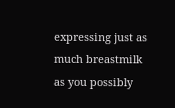expressing just as much breastmilk as you possibly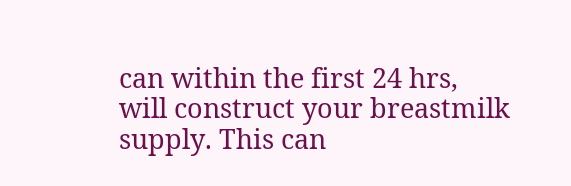can within the first 24 hrs, will construct your breastmilk supply. This can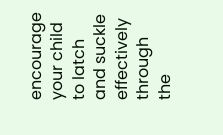encourage your child to latch and suckle effectively through the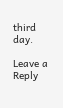third day.

Leave a Reply